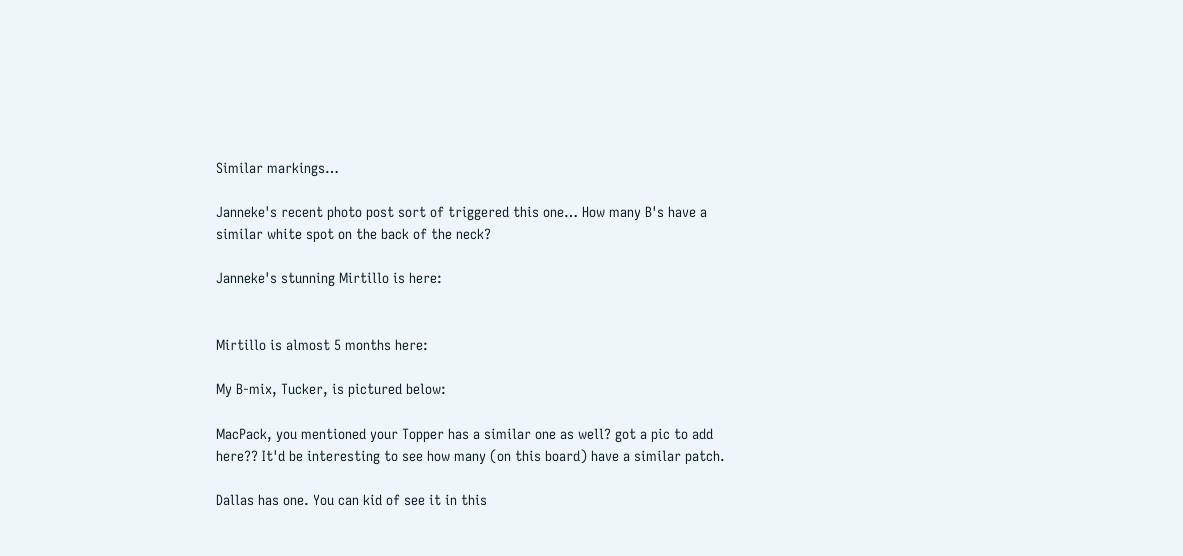Similar markings…

Janneke's recent photo post sort of triggered this one… How many B's have a similar white spot on the back of the neck?

Janneke's stunning Mirtillo is here:


Mirtillo is almost 5 months here:

My B-mix, Tucker, is pictured below:

MacPack, you mentioned your Topper has a similar one as well? got a pic to add here?? It'd be interesting to see how many (on this board) have a similar patch.

Dallas has one. You can kid of see it in this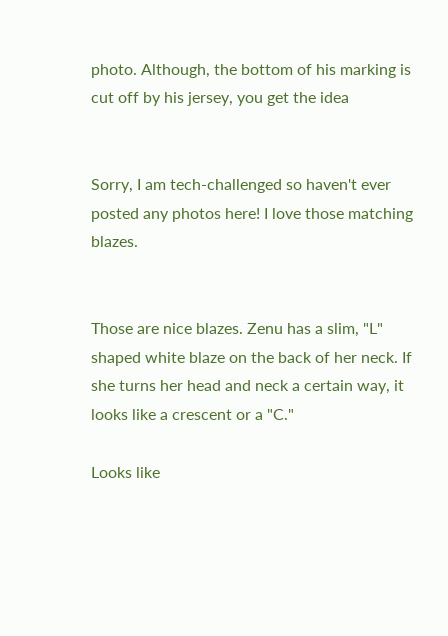photo. Although, the bottom of his marking is cut off by his jersey, you get the idea


Sorry, I am tech-challenged so haven't ever posted any photos here! I love those matching blazes.


Those are nice blazes. Zenu has a slim, "L" shaped white blaze on the back of her neck. If she turns her head and neck a certain way, it looks like a crescent or a "C."

Looks like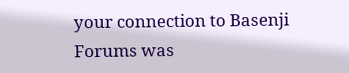your connection to Basenji Forums was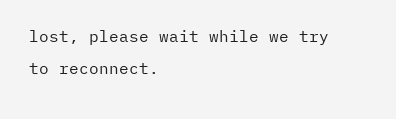lost, please wait while we try to reconnect.